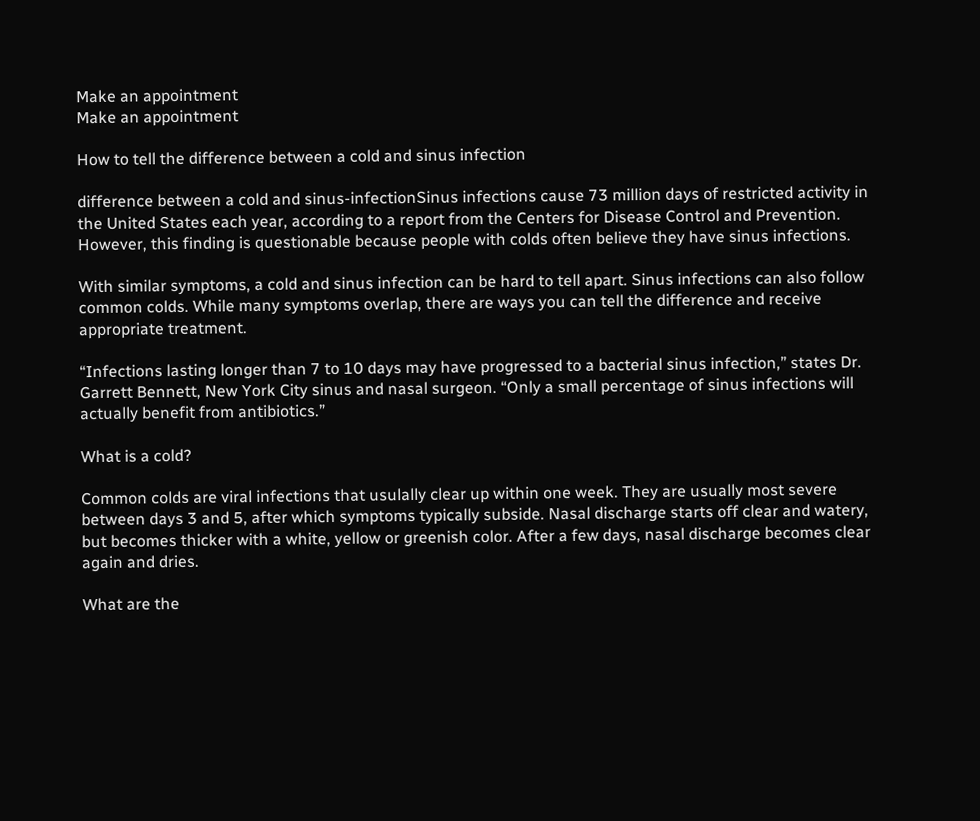Make an appointment
Make an appointment

How to tell the difference between a cold and sinus infection

difference between a cold and sinus-infectionSinus infections cause 73 million days of restricted activity in the United States each year, according to a report from the Centers for Disease Control and Prevention. However, this finding is questionable because people with colds often believe they have sinus infections.

With similar symptoms, a cold and sinus infection can be hard to tell apart. Sinus infections can also follow common colds. While many symptoms overlap, there are ways you can tell the difference and receive appropriate treatment.

“Infections lasting longer than 7 to 10 days may have progressed to a bacterial sinus infection,” states Dr. Garrett Bennett, New York City sinus and nasal surgeon. “Only a small percentage of sinus infections will actually benefit from antibiotics.”

What is a cold?

Common colds are viral infections that usulally clear up within one week. They are usually most severe between days 3 and 5, after which symptoms typically subside. Nasal discharge starts off clear and watery, but becomes thicker with a white, yellow or greenish color. After a few days, nasal discharge becomes clear again and dries.

What are the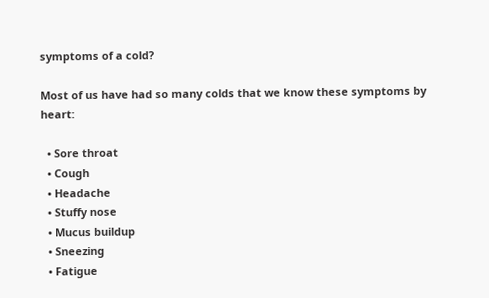symptoms of a cold?

Most of us have had so many colds that we know these symptoms by heart:

  • Sore throat
  • Cough
  • Headache
  • Stuffy nose
  • Mucus buildup
  • Sneezing
  • Fatigue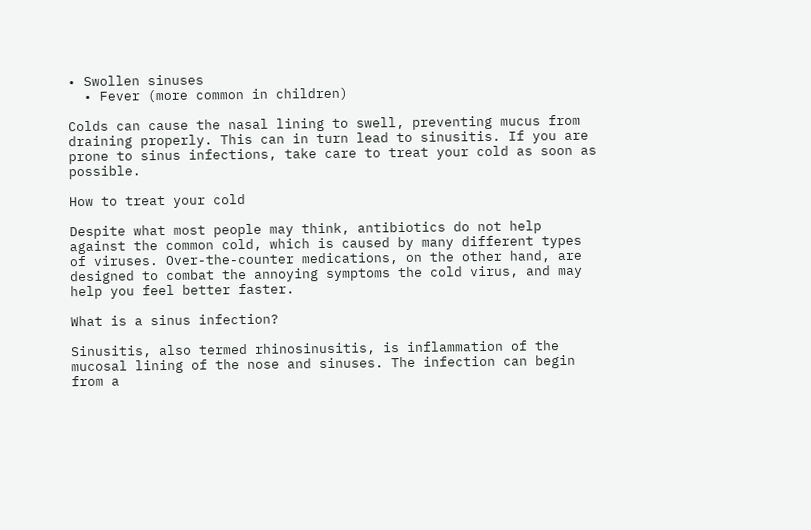• Swollen sinuses
  • Fever (more common in children)

Colds can cause the nasal lining to swell, preventing mucus from draining properly. This can in turn lead to sinusitis. If you are prone to sinus infections, take care to treat your cold as soon as possible.

How to treat your cold

Despite what most people may think, antibiotics do not help against the common cold, which is caused by many different types of viruses. Over-the-counter medications, on the other hand, are designed to combat the annoying symptoms the cold virus, and may help you feel better faster.

What is a sinus infection?

Sinusitis, also termed rhinosinusitis, is inflammation of the mucosal lining of the nose and sinuses. The infection can begin from a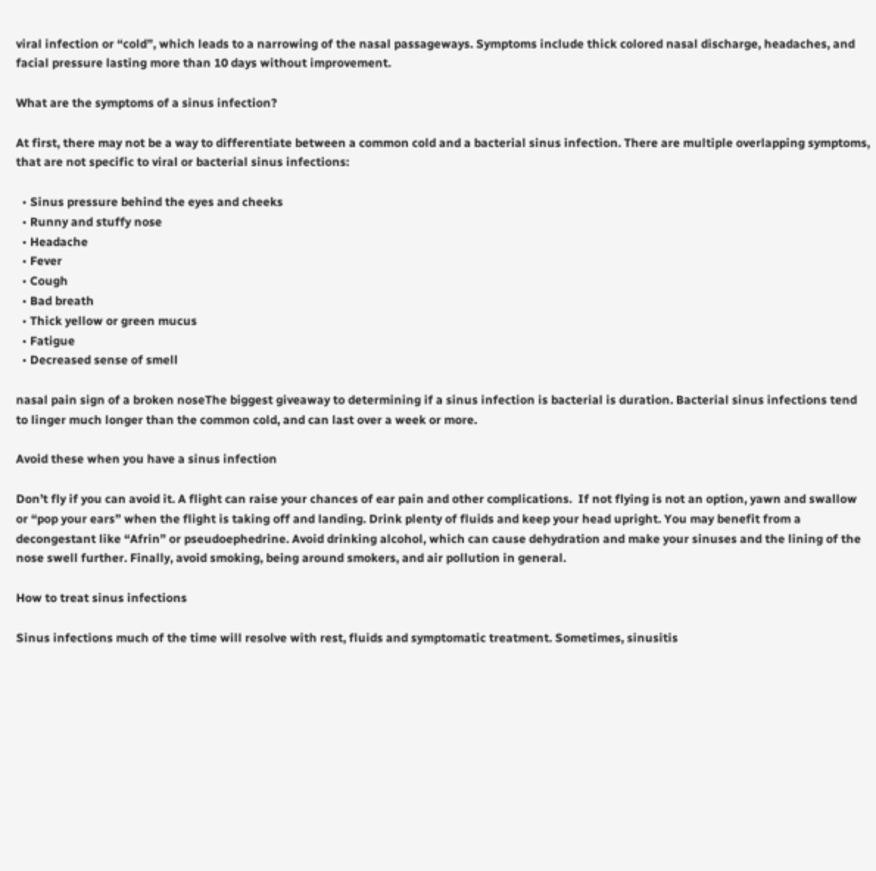viral infection or “cold”, which leads to a narrowing of the nasal passageways. Symptoms include thick colored nasal discharge, headaches, and facial pressure lasting more than 10 days without improvement.

What are the symptoms of a sinus infection?

At first, there may not be a way to differentiate between a common cold and a bacterial sinus infection. There are multiple overlapping symptoms, that are not specific to viral or bacterial sinus infections:

  • Sinus pressure behind the eyes and cheeks
  • Runny and stuffy nose
  • Headache
  • Fever
  • Cough
  • Bad breath
  • Thick yellow or green mucus
  • Fatigue
  • Decreased sense of smell

nasal pain sign of a broken noseThe biggest giveaway to determining if a sinus infection is bacterial is duration. Bacterial sinus infections tend to linger much longer than the common cold, and can last over a week or more.

Avoid these when you have a sinus infection

Don’t fly if you can avoid it. A flight can raise your chances of ear pain and other complications.  If not flying is not an option, yawn and swallow  or “pop your ears” when the flight is taking off and landing. Drink plenty of fluids and keep your head upright. You may benefit from a decongestant like “Afrin” or pseudoephedrine. Avoid drinking alcohol, which can cause dehydration and make your sinuses and the lining of the nose swell further. Finally, avoid smoking, being around smokers, and air pollution in general.

How to treat sinus infections

Sinus infections much of the time will resolve with rest, fluids and symptomatic treatment. Sometimes, sinusitis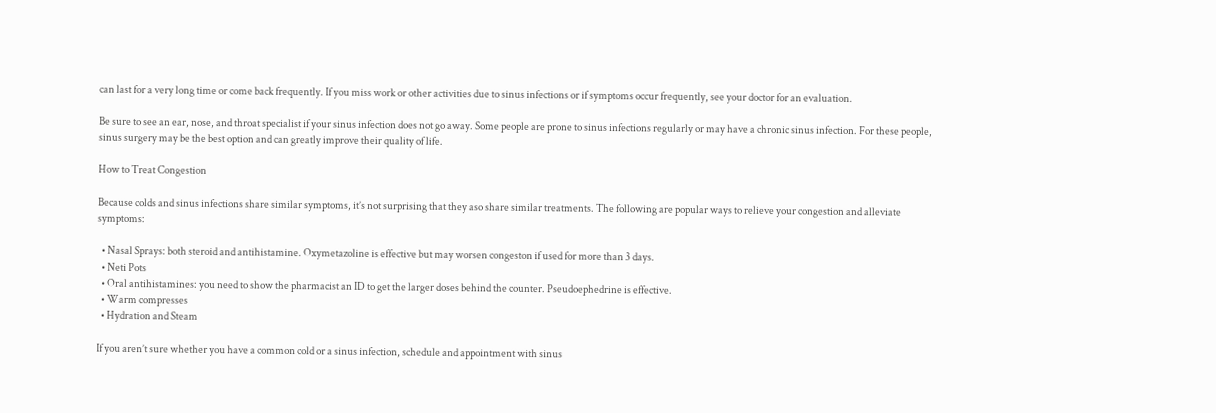can last for a very long time or come back frequently. If you miss work or other activities due to sinus infections or if symptoms occur frequently, see your doctor for an evaluation.

Be sure to see an ear, nose, and throat specialist if your sinus infection does not go away. Some people are prone to sinus infections regularly or may have a chronic sinus infection. For these people, sinus surgery may be the best option and can greatly improve their quality of life.

How to Treat Congestion

Because colds and sinus infections share similar symptoms, it’s not surprising that they aso share similar treatments. The following are popular ways to relieve your congestion and alleviate symptoms:

  • Nasal Sprays: both steroid and antihistamine. Oxymetazoline is effective but may worsen congeston if used for more than 3 days.
  • Neti Pots
  • Oral antihistamines: you need to show the pharmacist an ID to get the larger doses behind the counter. Pseudoephedrine is effective.
  • Warm compresses
  • Hydration and Steam

If you aren’t sure whether you have a common cold or a sinus infection, schedule and appointment with sinus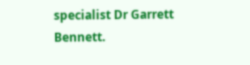specialist Dr Garrett Bennett.